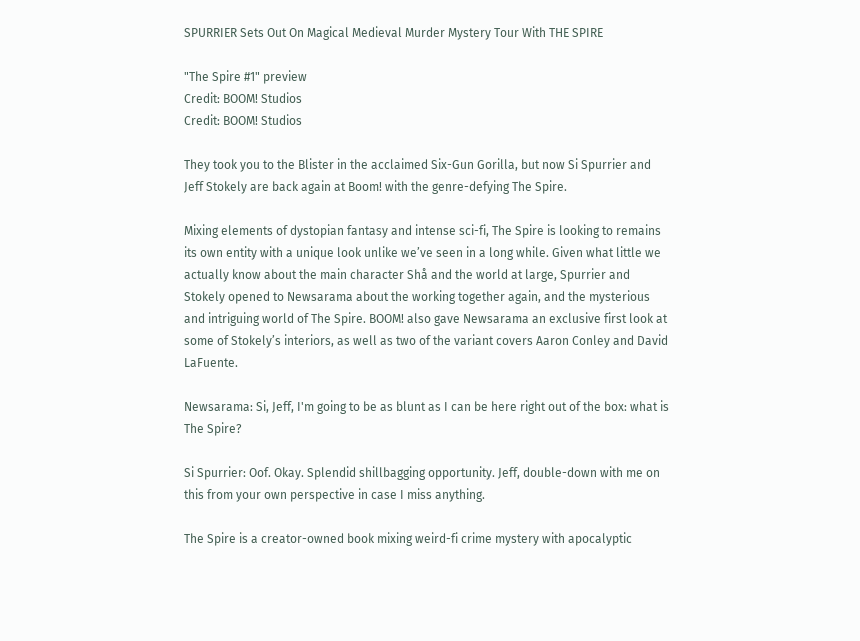SPURRIER Sets Out On Magical Medieval Murder Mystery Tour With THE SPIRE

"The Spire #1" preview
Credit: BOOM! Studios
Credit: BOOM! Studios

They took you to the Blister in the acclaimed Six-Gun Gorilla, but now Si Spurrier and Jeff Stokely are back again at Boom! with the genre-defying The Spire.

Mixing elements of dystopian fantasy and intense sci-fi, The Spire is looking to remains its own entity with a unique look unlike we’ve seen in a long while. Given what little we actually know about the main character Shå and the world at large, Spurrier and Stokely opened to Newsarama about the working together again, and the mysterious and intriguing world of The Spire. BOOM! also gave Newsarama an exclusive first look at some of Stokely’s interiors, as well as two of the variant covers Aaron Conley and David LaFuente.

Newsarama: Si, Jeff, I'm going to be as blunt as I can be here right out of the box: what is The Spire?

Si Spurrier: Oof. Okay. Splendid shillbagging opportunity. Jeff, double-down with me on this from your own perspective in case I miss anything.

The Spire is a creator-owned book mixing weird-fi crime mystery with apocalyptic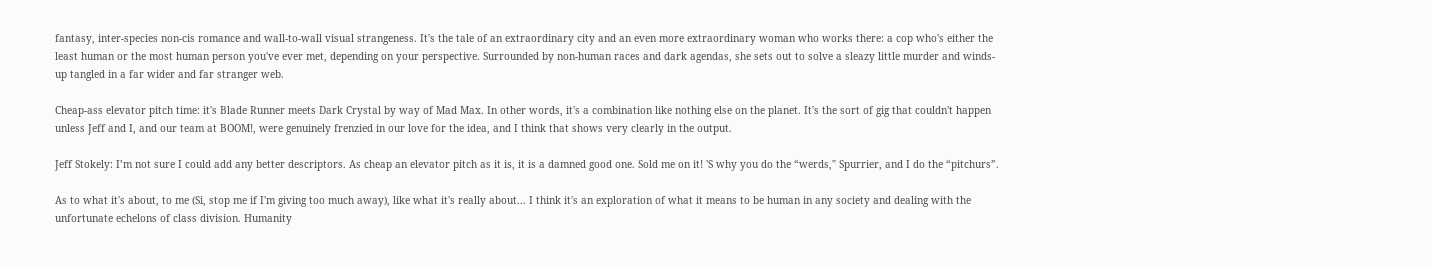fantasy, inter-species non-cis romance and wall-to-wall visual strangeness. It's the tale of an extraordinary city and an even more extraordinary woman who works there: a cop who's either the least human or the most human person you've ever met, depending on your perspective. Surrounded by non-human races and dark agendas, she sets out to solve a sleazy little murder and winds-up tangled in a far wider and far stranger web.

Cheap-ass elevator pitch time: it's Blade Runner meets Dark Crystal by way of Mad Max. In other words, it's a combination like nothing else on the planet. It's the sort of gig that couldn't happen unless Jeff and I, and our team at BOOM!, were genuinely frenzied in our love for the idea, and I think that shows very clearly in the output.

Jeff Stokely: I’m not sure I could add any better descriptors. As cheap an elevator pitch as it is, it is a damned good one. Sold me on it! 'S why you do the “werds," Spurrier, and I do the “pitchurs”.

As to what it's about, to me (Si, stop me if I'm giving too much away), like what it's really about... I think it's an exploration of what it means to be human in any society and dealing with the unfortunate echelons of class division. Humanity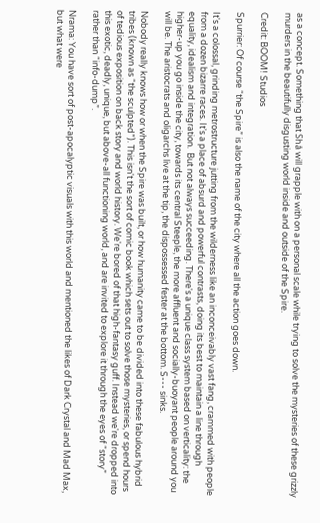as a concept. Something that Shå will grapple with on a personal scale while trying to solve the mysteries of these grizzly murders in the beautifully disgusting world inside and outside of the Spire.

Credit: BOOM! Studios

Spurrier: Of course “the Spire” is also the name of the city where all the action goes down.

It's a colossal, grinding metrostructure jutting from the wilderness like an inconceivably vast fang, crammed with people from a dozen bizarre races. It's a place of absurd and powerful contrasts, doing its best to maintain a line through equality, idealism and integration.  But not always succeeding. There's a unique class system based on verticality: the higher-up you go inside the city, towards its central Steeple, the more affluent and socially-buoyant people around you will be. The aristocrats and oligarchs live at the tip, the dispossessed fester at the bottom. S--- sinks.

Nobody really knows how or when the Spire was built, or how humanity came to be divided into these fabulous hybrid tribes (known as “the sculpted”). This isn't the sort of comic book which sets out to solve those mysteries, or spend hours of tedious exposition on back story and world history. We're bored of that high-fantasy guff. Instead we're dropped into this exotic, deadly, unique, but above-all functioning world, and are invited to explore it through the eyes of “story” rather than “info-dump”.

Nrama: You have sort of post-apocalyptic visuals with this world and mentioned the likes of Dark Crystal and Mad Max, but what were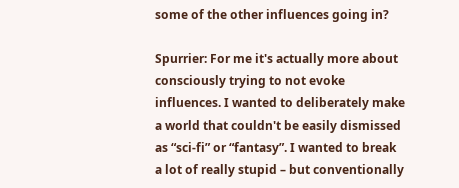some of the other influences going in?

Spurrier: For me it's actually more about consciously trying to not evoke influences. I wanted to deliberately make a world that couldn't be easily dismissed as “sci-fi” or “fantasy”. I wanted to break a lot of really stupid – but conventionally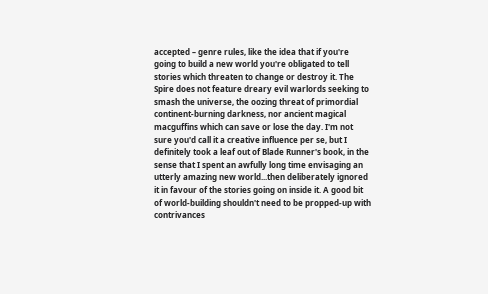accepted – genre rules, like the idea that if you're going to build a new world you're obligated to tell stories which threaten to change or destroy it. The Spire does not feature dreary evil warlords seeking to smash the universe, the oozing threat of primordial continent-burning darkness, nor ancient magical macguffins which can save or lose the day. I'm not sure you'd call it a creative influence per se, but I definitely took a leaf out of Blade Runner's book, in the sense that I spent an awfully long time envisaging an utterly amazing new world...then deliberately ignored it in favour of the stories going on inside it. A good bit of world-building shouldn't need to be propped-up with contrivances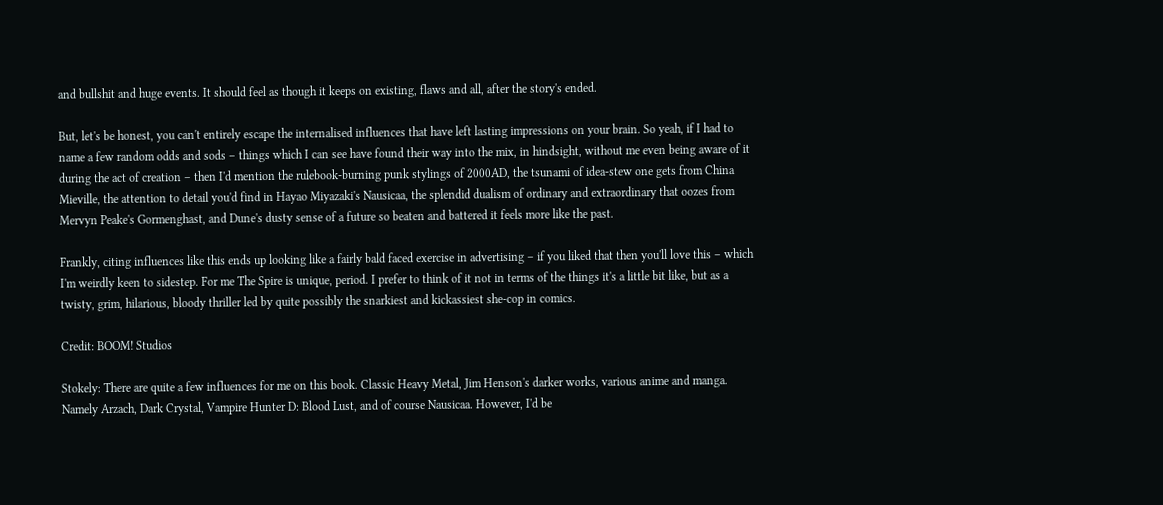and bullshit and huge events. It should feel as though it keeps on existing, flaws and all, after the story's ended.

But, let's be honest, you can't entirely escape the internalised influences that have left lasting impressions on your brain. So yeah, if I had to name a few random odds and sods – things which I can see have found their way into the mix, in hindsight, without me even being aware of it during the act of creation – then I'd mention the rulebook-burning punk stylings of 2000AD, the tsunami of idea-stew one gets from China Mieville, the attention to detail you'd find in Hayao Miyazaki's Nausicaa, the splendid dualism of ordinary and extraordinary that oozes from Mervyn Peake's Gormenghast, and Dune's dusty sense of a future so beaten and battered it feels more like the past.

Frankly, citing influences like this ends up looking like a fairly bald faced exercise in advertising – if you liked that then you'll love this – which I'm weirdly keen to sidestep. For me The Spire is unique, period. I prefer to think of it not in terms of the things it's a little bit like, but as a twisty, grim, hilarious, bloody thriller led by quite possibly the snarkiest and kickassiest she-cop in comics.

Credit: BOOM! Studios

Stokely: There are quite a few influences for me on this book. Classic Heavy Metal, Jim Henson's darker works, various anime and manga. Namely Arzach, Dark Crystal, Vampire Hunter D: Blood Lust, and of course Nausicaa. However, I'd be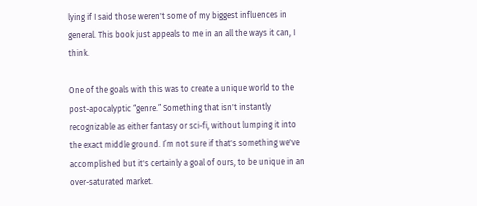lying if I said those weren't some of my biggest influences in general. This book just appeals to me in an all the ways it can, I think.

One of the goals with this was to create a unique world to the post-apocalyptic “genre.” Something that isn't instantly recognizable as either fantasy or sci-fi, without lumping it into the exact middle ground. I’m not sure if that's something we've accomplished but it's certainly a goal of ours, to be unique in an over-saturated market.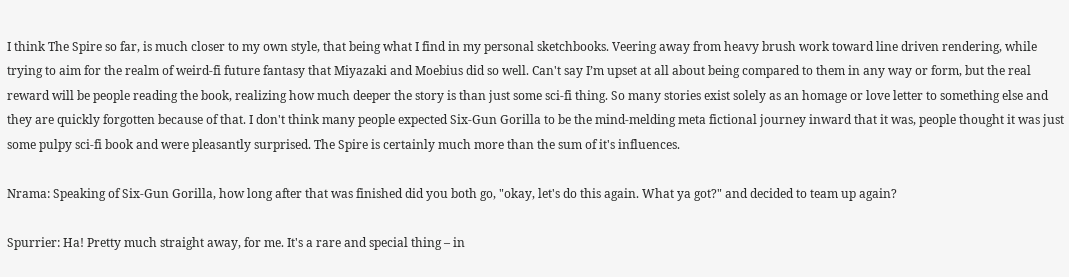I think The Spire so far, is much closer to my own style, that being what I find in my personal sketchbooks. Veering away from heavy brush work toward line driven rendering, while trying to aim for the realm of weird-fi future fantasy that Miyazaki and Moebius did so well. Can't say I’m upset at all about being compared to them in any way or form, but the real reward will be people reading the book, realizing how much deeper the story is than just some sci-fi thing. So many stories exist solely as an homage or love letter to something else and they are quickly forgotten because of that. I don't think many people expected Six-Gun Gorilla to be the mind-melding meta fictional journey inward that it was, people thought it was just some pulpy sci-fi book and were pleasantly surprised. The Spire is certainly much more than the sum of it's influences.

Nrama: Speaking of Six-Gun Gorilla, how long after that was finished did you both go, "okay, let's do this again. What ya got?" and decided to team up again?

Spurrier: Ha! Pretty much straight away, for me. It's a rare and special thing – in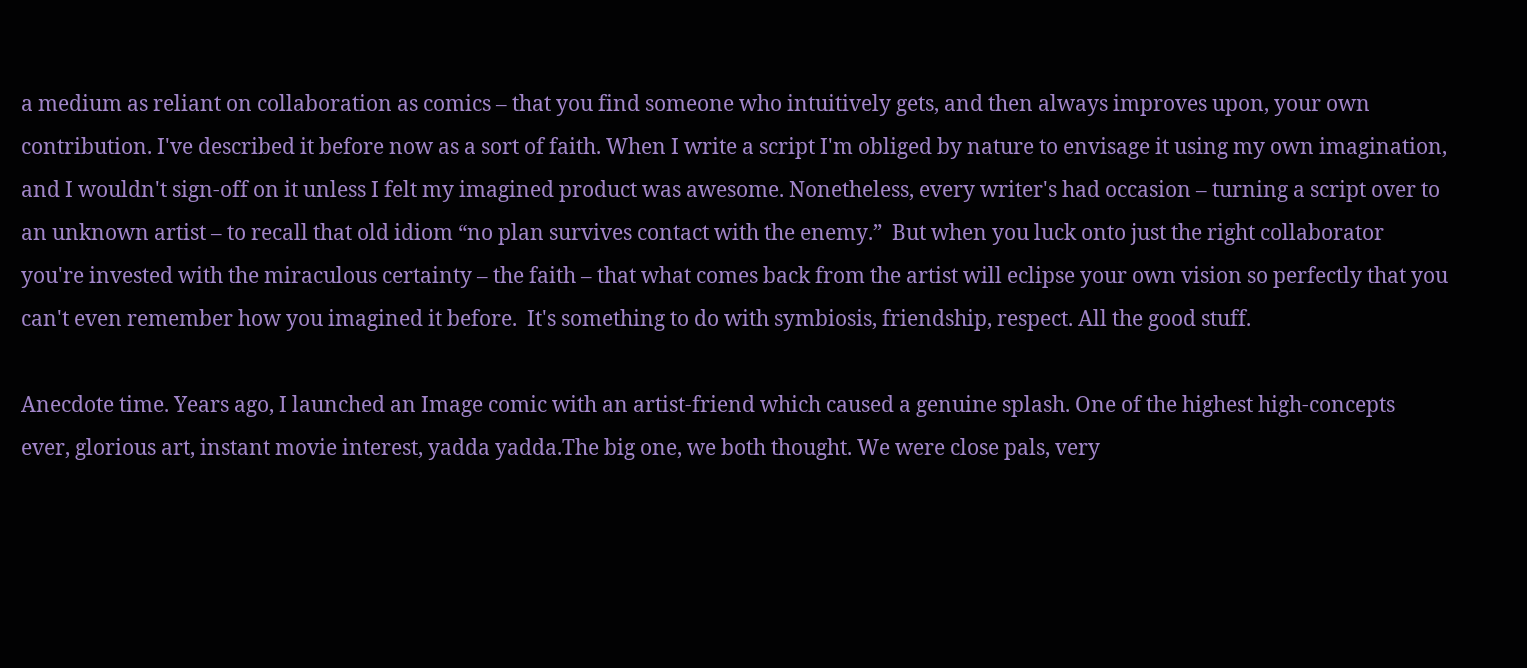a medium as reliant on collaboration as comics – that you find someone who intuitively gets, and then always improves upon, your own contribution. I've described it before now as a sort of faith. When I write a script I'm obliged by nature to envisage it using my own imagination, and I wouldn't sign-off on it unless I felt my imagined product was awesome. Nonetheless, every writer's had occasion – turning a script over to an unknown artist – to recall that old idiom “no plan survives contact with the enemy.”  But when you luck onto just the right collaborator you're invested with the miraculous certainty – the faith – that what comes back from the artist will eclipse your own vision so perfectly that you can't even remember how you imagined it before.  It's something to do with symbiosis, friendship, respect. All the good stuff.

Anecdote time. Years ago, I launched an Image comic with an artist-friend which caused a genuine splash. One of the highest high-concepts ever, glorious art, instant movie interest, yadda yadda.The big one, we both thought. We were close pals, very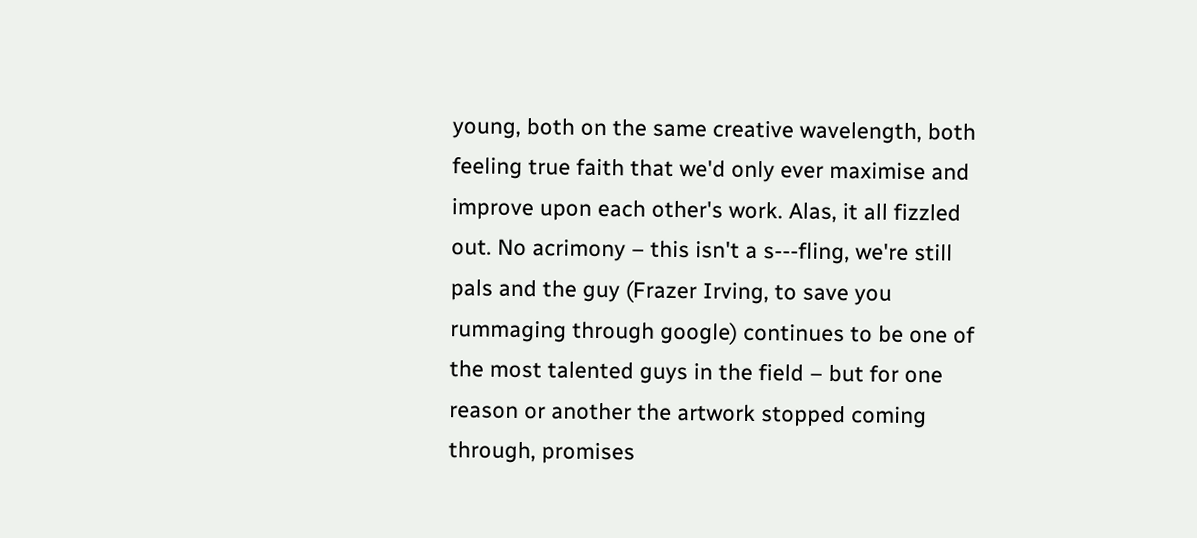young, both on the same creative wavelength, both feeling true faith that we'd only ever maximise and improve upon each other's work. Alas, it all fizzled out. No acrimony – this isn't a s---fling, we're still pals and the guy (Frazer Irving, to save you rummaging through google) continues to be one of the most talented guys in the field – but for one reason or another the artwork stopped coming through, promises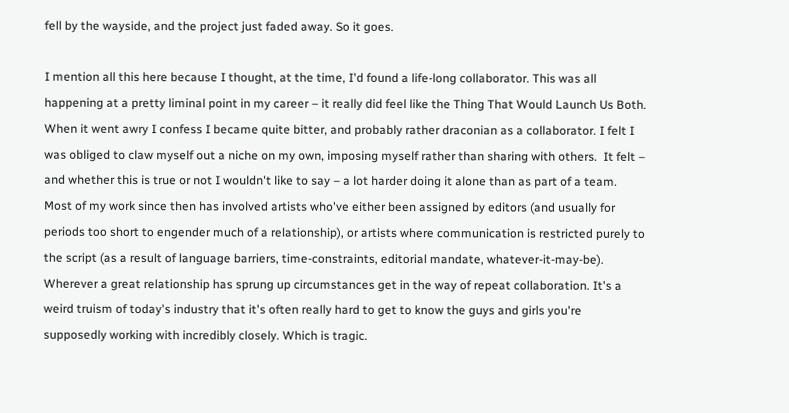fell by the wayside, and the project just faded away. So it goes.

I mention all this here because I thought, at the time, I'd found a life-long collaborator. This was all happening at a pretty liminal point in my career – it really did feel like the Thing That Would Launch Us Both. When it went awry I confess I became quite bitter, and probably rather draconian as a collaborator. I felt I was obliged to claw myself out a niche on my own, imposing myself rather than sharing with others.  It felt – and whether this is true or not I wouldn't like to say – a lot harder doing it alone than as part of a team. Most of my work since then has involved artists who've either been assigned by editors (and usually for periods too short to engender much of a relationship), or artists where communication is restricted purely to the script (as a result of language barriers, time-constraints, editorial mandate, whatever-it-may-be). Wherever a great relationship has sprung up circumstances get in the way of repeat collaboration. It's a weird truism of today's industry that it's often really hard to get to know the guys and girls you're supposedly working with incredibly closely. Which is tragic.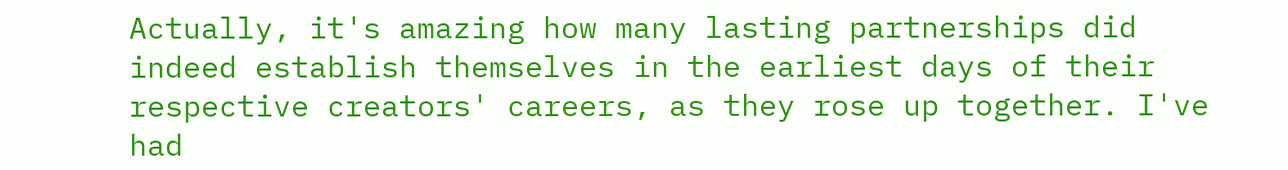Actually, it's amazing how many lasting partnerships did indeed establish themselves in the earliest days of their respective creators' careers, as they rose up together. I've had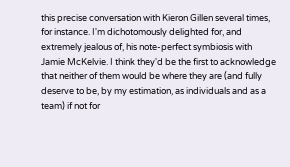this precise conversation with Kieron Gillen several times, for instance. I'm dichotomously delighted for, and extremely jealous of, his note-perfect symbiosis with Jamie McKelvie. I think they'd be the first to acknowledge that neither of them would be where they are (and fully deserve to be, by my estimation, as individuals and as a team) if not for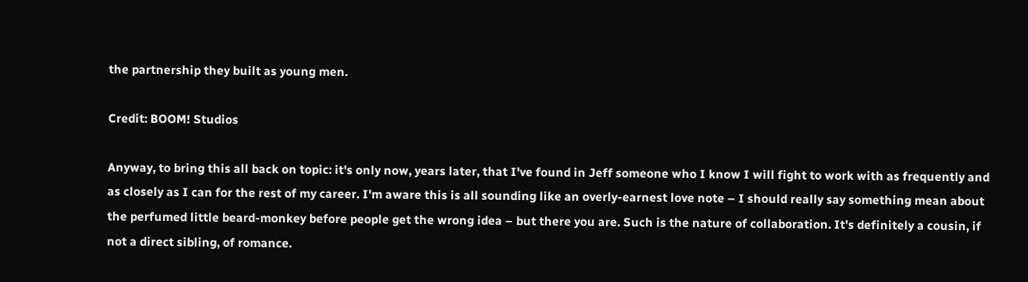the partnership they built as young men.

Credit: BOOM! Studios

Anyway, to bring this all back on topic: it's only now, years later, that I've found in Jeff someone who I know I will fight to work with as frequently and as closely as I can for the rest of my career. I'm aware this is all sounding like an overly-earnest love note – I should really say something mean about the perfumed little beard-monkey before people get the wrong idea – but there you are. Such is the nature of collaboration. It's definitely a cousin, if not a direct sibling, of romance.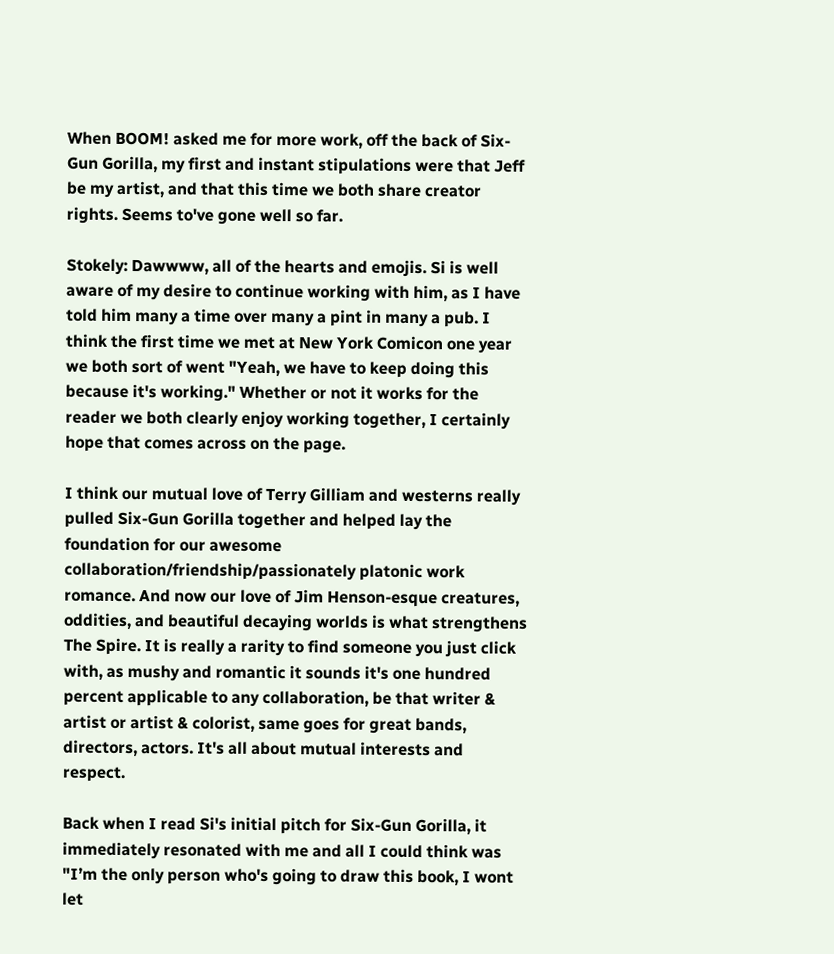When BOOM! asked me for more work, off the back of Six-Gun Gorilla, my first and instant stipulations were that Jeff be my artist, and that this time we both share creator rights. Seems to've gone well so far.

Stokely: Dawwww, all of the hearts and emojis. Si is well aware of my desire to continue working with him, as I have told him many a time over many a pint in many a pub. I think the first time we met at New York Comicon one year we both sort of went "Yeah, we have to keep doing this because it's working." Whether or not it works for the reader we both clearly enjoy working together, I certainly hope that comes across on the page.

I think our mutual love of Terry Gilliam and westerns really pulled Six-Gun Gorilla together and helped lay the foundation for our awesome collaboration/friendship/passionately platonic work romance. And now our love of Jim Henson-esque creatures, oddities, and beautiful decaying worlds is what strengthens The Spire. It is really a rarity to find someone you just click with, as mushy and romantic it sounds it's one hundred percent applicable to any collaboration, be that writer & artist or artist & colorist, same goes for great bands, directors, actors. It's all about mutual interests and respect.

Back when I read Si's initial pitch for Six-Gun Gorilla, it immediately resonated with me and all I could think was "I’m the only person who's going to draw this book, I wont let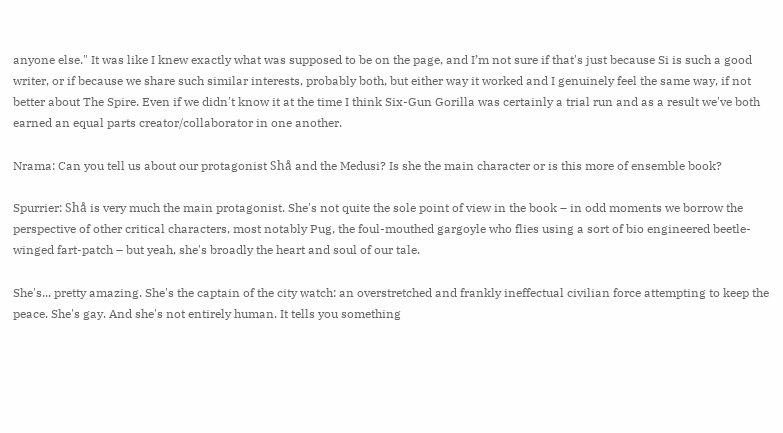anyone else." It was like I knew exactly what was supposed to be on the page, and I’m not sure if that's just because Si is such a good writer, or if because we share such similar interests, probably both, but either way it worked and I genuinely feel the same way, if not better about The Spire. Even if we didn't know it at the time I think Six-Gun Gorilla was certainly a trial run and as a result we've both earned an equal parts creator/collaborator in one another.

Nrama: Can you tell us about our protagonist Shå and the Medusi? Is she the main character or is this more of ensemble book?

Spurrier: Shå is very much the main protagonist. She's not quite the sole point of view in the book – in odd moments we borrow the perspective of other critical characters, most notably Pug, the foul-mouthed gargoyle who flies using a sort of bio engineered beetle-winged fart-patch – but yeah, she's broadly the heart and soul of our tale.

She's... pretty amazing. She's the captain of the city watch: an overstretched and frankly ineffectual civilian force attempting to keep the peace. She's gay. And she's not entirely human. It tells you something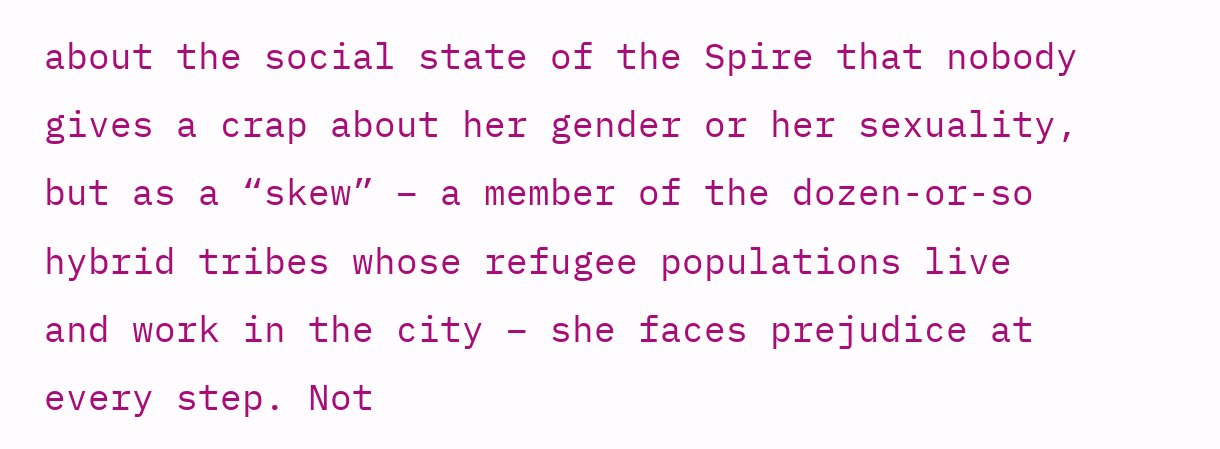about the social state of the Spire that nobody gives a crap about her gender or her sexuality, but as a “skew” – a member of the dozen-or-so hybrid tribes whose refugee populations live and work in the city – she faces prejudice at every step. Not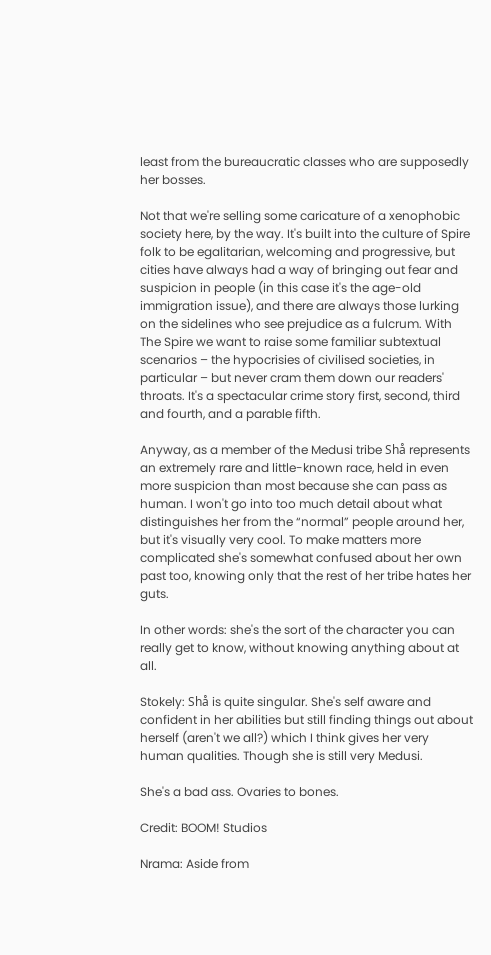least from the bureaucratic classes who are supposedly her bosses.

Not that we're selling some caricature of a xenophobic society here, by the way. It's built into the culture of Spire folk to be egalitarian, welcoming and progressive, but cities have always had a way of bringing out fear and suspicion in people (in this case it's the age-old immigration issue), and there are always those lurking on the sidelines who see prejudice as a fulcrum. With The Spire we want to raise some familiar subtextual scenarios – the hypocrisies of civilised societies, in particular – but never cram them down our readers' throats. It's a spectacular crime story first, second, third and fourth, and a parable fifth.

Anyway, as a member of the Medusi tribe Shå represents an extremely rare and little-known race, held in even more suspicion than most because she can pass as human. I won't go into too much detail about what distinguishes her from the “normal” people around her, but it's visually very cool. To make matters more complicated she's somewhat confused about her own past too, knowing only that the rest of her tribe hates her guts.

In other words: she's the sort of the character you can really get to know, without knowing anything about at all.

Stokely: Shå is quite singular. She's self aware and confident in her abilities but still finding things out about herself (aren't we all?) which I think gives her very human qualities. Though she is still very Medusi.

She's a bad ass. Ovaries to bones.

Credit: BOOM! Studios

Nrama: Aside from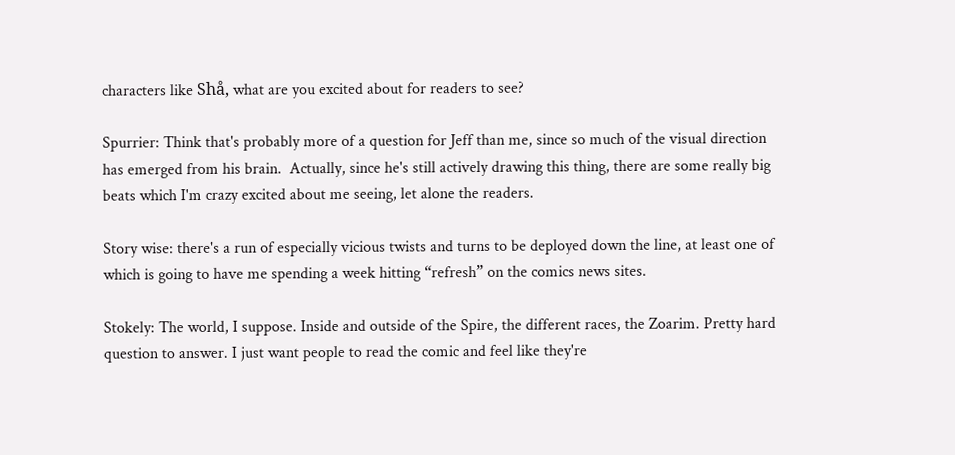characters like Shå, what are you excited about for readers to see?

Spurrier: Think that's probably more of a question for Jeff than me, since so much of the visual direction has emerged from his brain.  Actually, since he's still actively drawing this thing, there are some really big beats which I'm crazy excited about me seeing, let alone the readers.

Story wise: there's a run of especially vicious twists and turns to be deployed down the line, at least one of which is going to have me spending a week hitting “refresh” on the comics news sites.

Stokely: The world, I suppose. Inside and outside of the Spire, the different races, the Zoarim. Pretty hard question to answer. I just want people to read the comic and feel like they're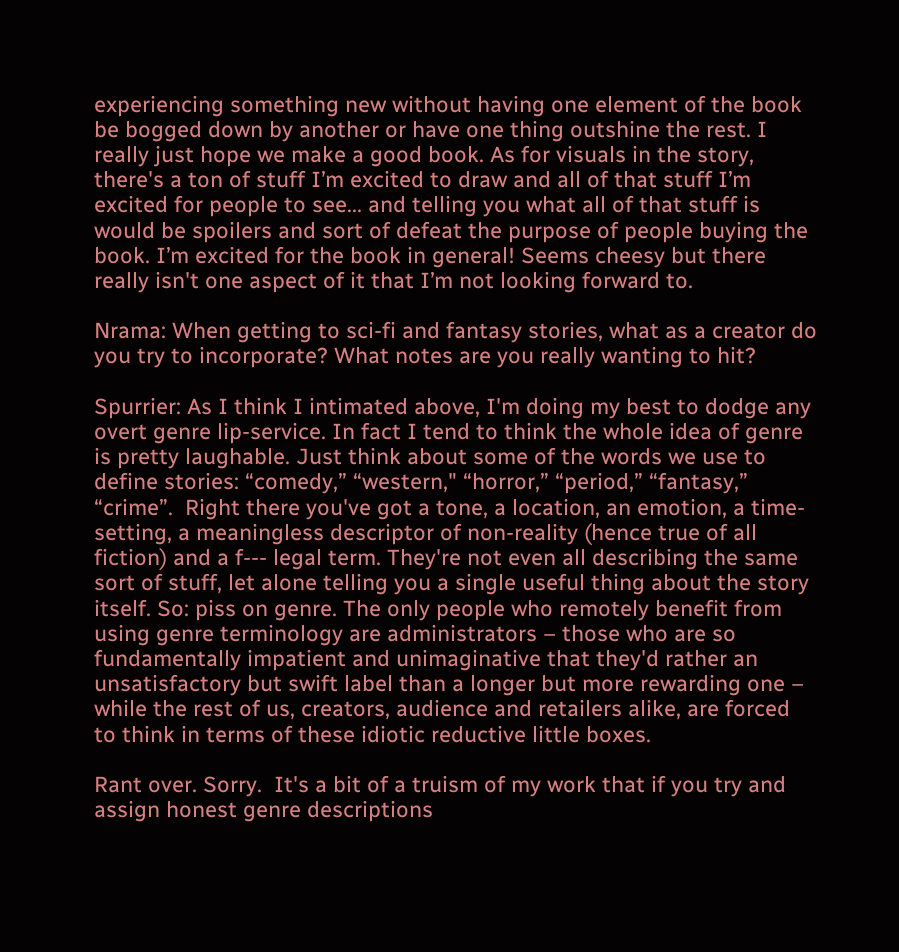experiencing something new without having one element of the book be bogged down by another or have one thing outshine the rest. I really just hope we make a good book. As for visuals in the story, there's a ton of stuff I’m excited to draw and all of that stuff I’m excited for people to see... and telling you what all of that stuff is would be spoilers and sort of defeat the purpose of people buying the book. I’m excited for the book in general! Seems cheesy but there really isn't one aspect of it that I’m not looking forward to.

Nrama: When getting to sci-fi and fantasy stories, what as a creator do you try to incorporate? What notes are you really wanting to hit?

Spurrier: As I think I intimated above, I'm doing my best to dodge any overt genre lip-service. In fact I tend to think the whole idea of genre is pretty laughable. Just think about some of the words we use to define stories: “comedy,” “western," “horror,” “period,” “fantasy,” “crime”.  Right there you've got a tone, a location, an emotion, a time-setting, a meaningless descriptor of non-reality (hence true of all fiction) and a f--- legal term. They're not even all describing the same sort of stuff, let alone telling you a single useful thing about the story itself. So: piss on genre. The only people who remotely benefit from using genre terminology are administrators – those who are so fundamentally impatient and unimaginative that they'd rather an unsatisfactory but swift label than a longer but more rewarding one – while the rest of us, creators, audience and retailers alike, are forced to think in terms of these idiotic reductive little boxes.

Rant over. Sorry.  It's a bit of a truism of my work that if you try and assign honest genre descriptions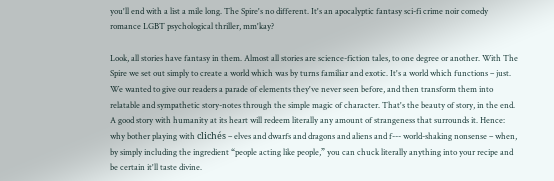you'll end with a list a mile long. The Spire's no different. It's an apocalyptic fantasy sci-fi crime noir comedy romance LGBT psychological thriller, mm'kay?

Look, all stories have fantasy in them. Almost all stories are science-fiction tales, to one degree or another. With The Spire we set out simply to create a world which was by turns familiar and exotic. It's a world which functions – just. We wanted to give our readers a parade of elements they've never seen before, and then transform them into relatable and sympathetic story-notes through the simple magic of character. That's the beauty of story, in the end. A good story with humanity at its heart will redeem literally any amount of strangeness that surrounds it. Hence: why bother playing with clichés – elves and dwarfs and dragons and aliens and f--- world-shaking nonsense – when, by simply including the ingredient “people acting like people,” you can chuck literally anything into your recipe and be certain it'll taste divine.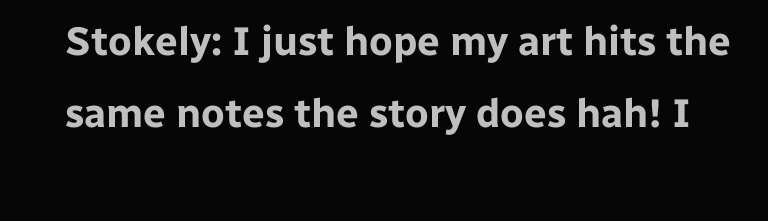Stokely: I just hope my art hits the same notes the story does hah! I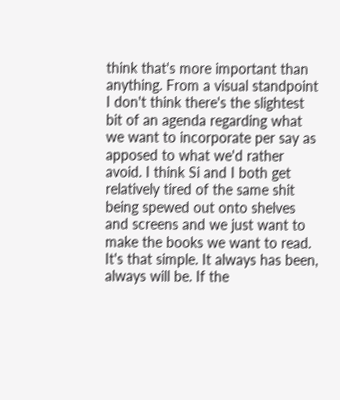think that's more important than anything. From a visual standpoint I don't think there's the slightest bit of an agenda regarding what we want to incorporate per say as apposed to what we'd rather avoid. I think Si and I both get relatively tired of the same shit being spewed out onto shelves and screens and we just want to make the books we want to read. It's that simple. It always has been, always will be. If the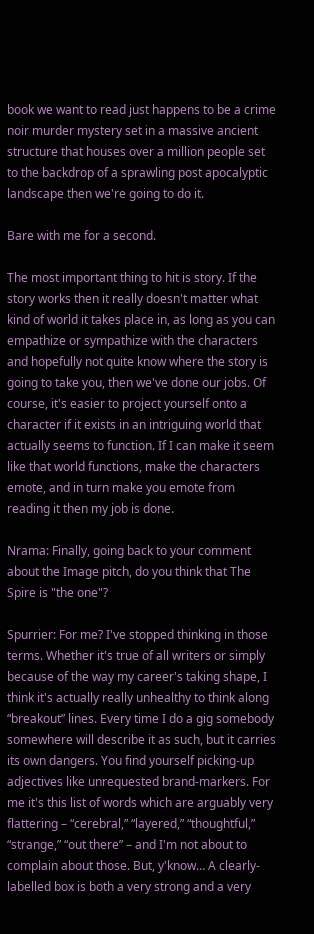book we want to read just happens to be a crime noir murder mystery set in a massive ancient structure that houses over a million people set to the backdrop of a sprawling post apocalyptic landscape then we're going to do it.

Bare with me for a second.

The most important thing to hit is story. If the story works then it really doesn't matter what kind of world it takes place in, as long as you can empathize or sympathize with the characters and hopefully not quite know where the story is going to take you, then we've done our jobs. Of course, it's easier to project yourself onto a character if it exists in an intriguing world that actually seems to function. If I can make it seem like that world functions, make the characters emote, and in turn make you emote from reading it then my job is done.

Nrama: Finally, going back to your comment about the Image pitch, do you think that The Spire is "the one"?

Spurrier: For me? I've stopped thinking in those terms. Whether it's true of all writers or simply because of the way my career's taking shape, I think it's actually really unhealthy to think along “breakout” lines. Every time I do a gig somebody somewhere will describe it as such, but it carries its own dangers. You find yourself picking-up adjectives like unrequested brand-markers. For me it's this list of words which are arguably very flattering – “cerebral,” “layered,” “thoughtful,” “strange,” “out there” – and I'm not about to complain about those. But, y'know… A clearly-labelled box is both a very strong and a very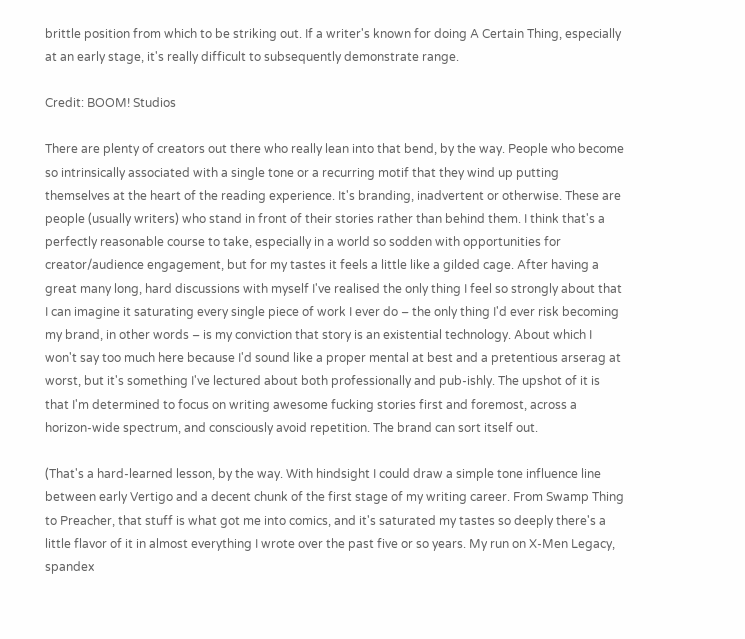brittle position from which to be striking out. If a writer's known for doing A Certain Thing, especially at an early stage, it's really difficult to subsequently demonstrate range.

Credit: BOOM! Studios

There are plenty of creators out there who really lean into that bend, by the way. People who become so intrinsically associated with a single tone or a recurring motif that they wind up putting themselves at the heart of the reading experience. It's branding, inadvertent or otherwise. These are people (usually writers) who stand in front of their stories rather than behind them. I think that's a perfectly reasonable course to take, especially in a world so sodden with opportunities for creator/audience engagement, but for my tastes it feels a little like a gilded cage. After having a great many long, hard discussions with myself I've realised the only thing I feel so strongly about that I can imagine it saturating every single piece of work I ever do – the only thing I'd ever risk becoming my brand, in other words – is my conviction that story is an existential technology. About which I won't say too much here because I'd sound like a proper mental at best and a pretentious arserag at worst, but it's something I've lectured about both professionally and pub-ishly. The upshot of it is that I'm determined to focus on writing awesome fucking stories first and foremost, across a horizon-wide spectrum, and consciously avoid repetition. The brand can sort itself out.

(That's a hard-learned lesson, by the way. With hindsight I could draw a simple tone influence line between early Vertigo and a decent chunk of the first stage of my writing career. From Swamp Thing to Preacher, that stuff is what got me into comics, and it's saturated my tastes so deeply there's a little flavor of it in almost everything I wrote over the past five or so years. My run on X-Men Legacy, spandex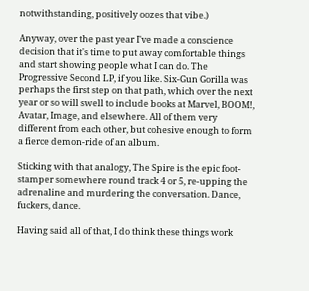notwithstanding, positively oozes that vibe.)

Anyway, over the past year I've made a conscience decision that it's time to put away comfortable things and start showing people what I can do. The Progressive Second LP, if you like. Six-Gun Gorilla was perhaps the first step on that path, which over the next year or so will swell to include books at Marvel, BOOM!, Avatar, Image, and elsewhere. All of them very different from each other, but cohesive enough to form a fierce demon-ride of an album.

Sticking with that analogy, The Spire is the epic foot-stamper somewhere round track 4 or 5, re-upping the adrenaline and murdering the conversation. Dance, fuckers, dance.

Having said all of that, I do think these things work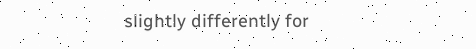slightly differently for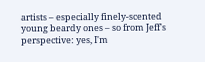artists – especially finely-scented young beardy ones – so from Jeff's perspective: yes, I'm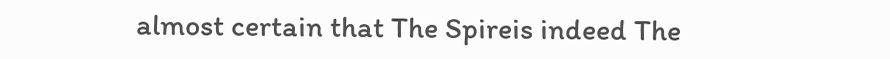almost certain that The Spireis indeed The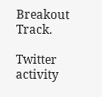Breakout Track.

Twitter activity